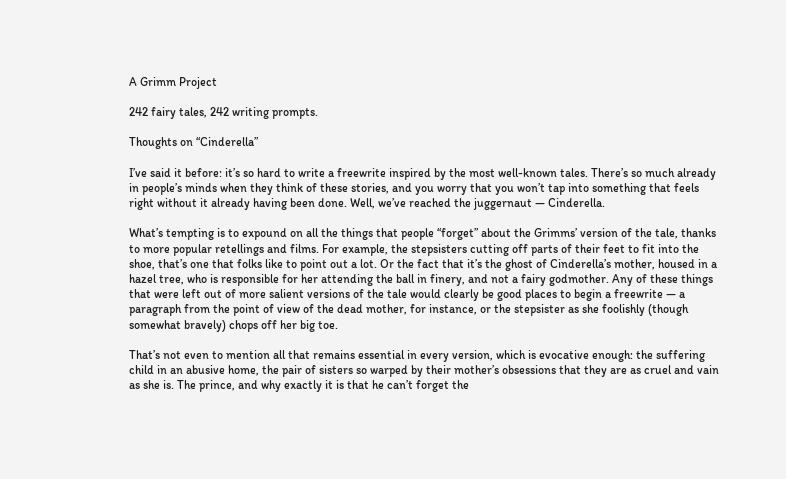A Grimm Project

242 fairy tales, 242 writing prompts.

Thoughts on “Cinderella”

I’ve said it before: it’s so hard to write a freewrite inspired by the most well-known tales. There’s so much already in people’s minds when they think of these stories, and you worry that you won’t tap into something that feels right without it already having been done. Well, we’ve reached the juggernaut — Cinderella.

What’s tempting is to expound on all the things that people “forget” about the Grimms’ version of the tale, thanks to more popular retellings and films. For example, the stepsisters cutting off parts of their feet to fit into the shoe, that’s one that folks like to point out a lot. Or the fact that it’s the ghost of Cinderella’s mother, housed in a hazel tree, who is responsible for her attending the ball in finery, and not a fairy godmother. Any of these things that were left out of more salient versions of the tale would clearly be good places to begin a freewrite — a paragraph from the point of view of the dead mother, for instance, or the stepsister as she foolishly (though somewhat bravely) chops off her big toe.

That’s not even to mention all that remains essential in every version, which is evocative enough: the suffering child in an abusive home, the pair of sisters so warped by their mother’s obsessions that they are as cruel and vain as she is. The prince, and why exactly it is that he can’t forget the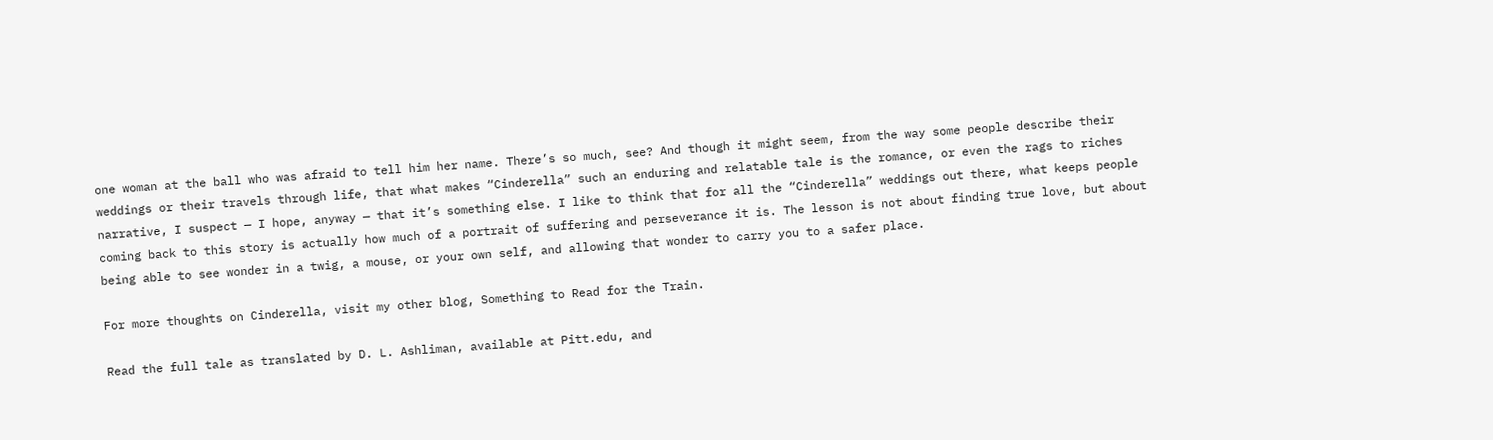one woman at the ball who was afraid to tell him her name. There’s so much, see? And though it might seem, from the way some people describe their weddings or their travels through life, that what makes “Cinderella” such an enduring and relatable tale is the romance, or even the rags to riches narrative, I suspect — I hope, anyway — that it’s something else. I like to think that for all the “Cinderella” weddings out there, what keeps people coming back to this story is actually how much of a portrait of suffering and perseverance it is. The lesson is not about finding true love, but about being able to see wonder in a twig, a mouse, or your own self, and allowing that wonder to carry you to a safer place.

For more thoughts on Cinderella, visit my other blog, Something to Read for the Train.

Read the full tale as translated by D. L. Ashliman, available at Pitt.edu, and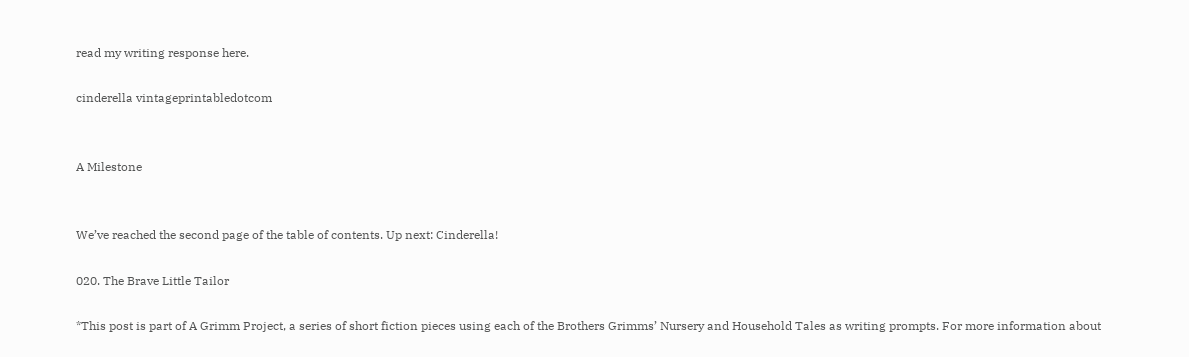read my writing response here.

cinderella vintageprintabledotcom


A Milestone


We’ve reached the second page of the table of contents. Up next: Cinderella!

020. The Brave Little Tailor

*This post is part of A Grimm Project, a series of short fiction pieces using each of the Brothers Grimms’ Nursery and Household Tales as writing prompts. For more information about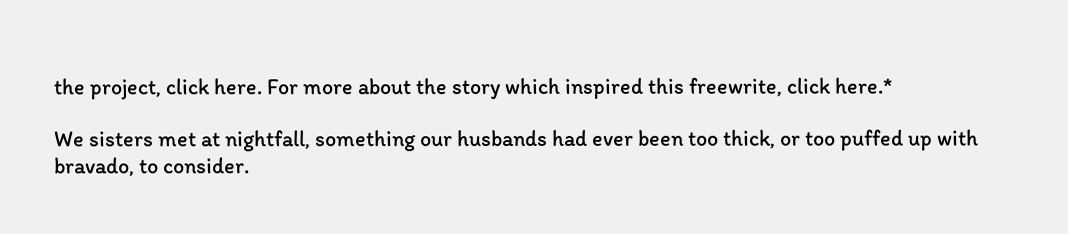the project, click here. For more about the story which inspired this freewrite, click here.*

We sisters met at nightfall, something our husbands had ever been too thick, or too puffed up with bravado, to consider.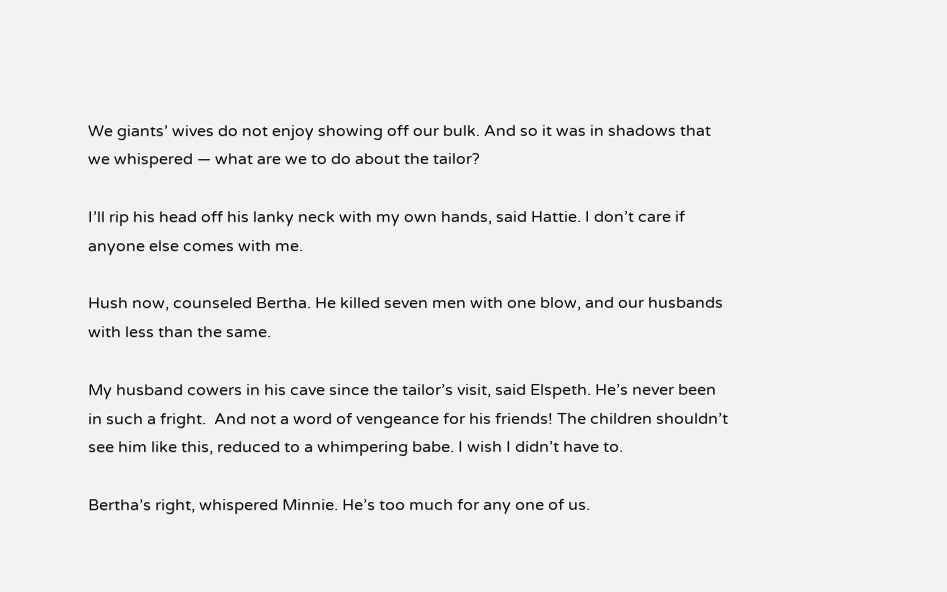We giants’ wives do not enjoy showing off our bulk. And so it was in shadows that we whispered — what are we to do about the tailor?

I’ll rip his head off his lanky neck with my own hands, said Hattie. I don’t care if anyone else comes with me.

Hush now, counseled Bertha. He killed seven men with one blow, and our husbands with less than the same.

My husband cowers in his cave since the tailor’s visit, said Elspeth. He’s never been in such a fright.  And not a word of vengeance for his friends! The children shouldn’t see him like this, reduced to a whimpering babe. I wish I didn’t have to.

Bertha’s right, whispered Minnie. He’s too much for any one of us.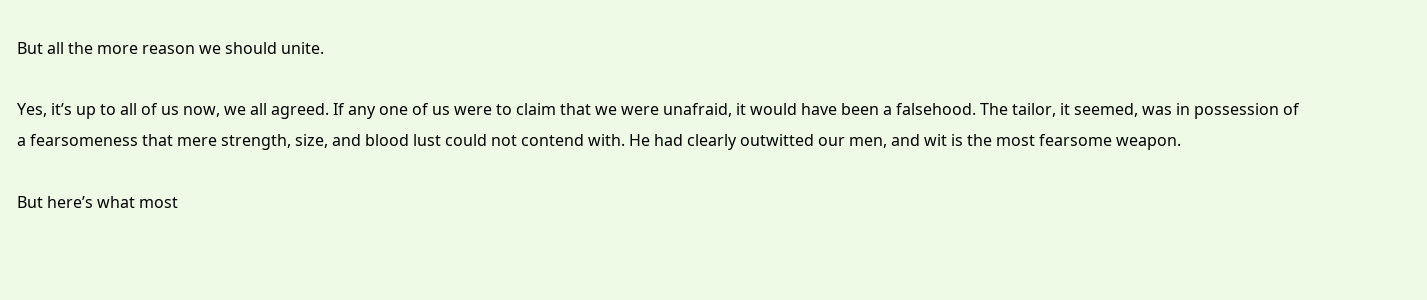But all the more reason we should unite.

Yes, it’s up to all of us now, we all agreed. If any one of us were to claim that we were unafraid, it would have been a falsehood. The tailor, it seemed, was in possession of a fearsomeness that mere strength, size, and blood lust could not contend with. He had clearly outwitted our men, and wit is the most fearsome weapon.

But here’s what most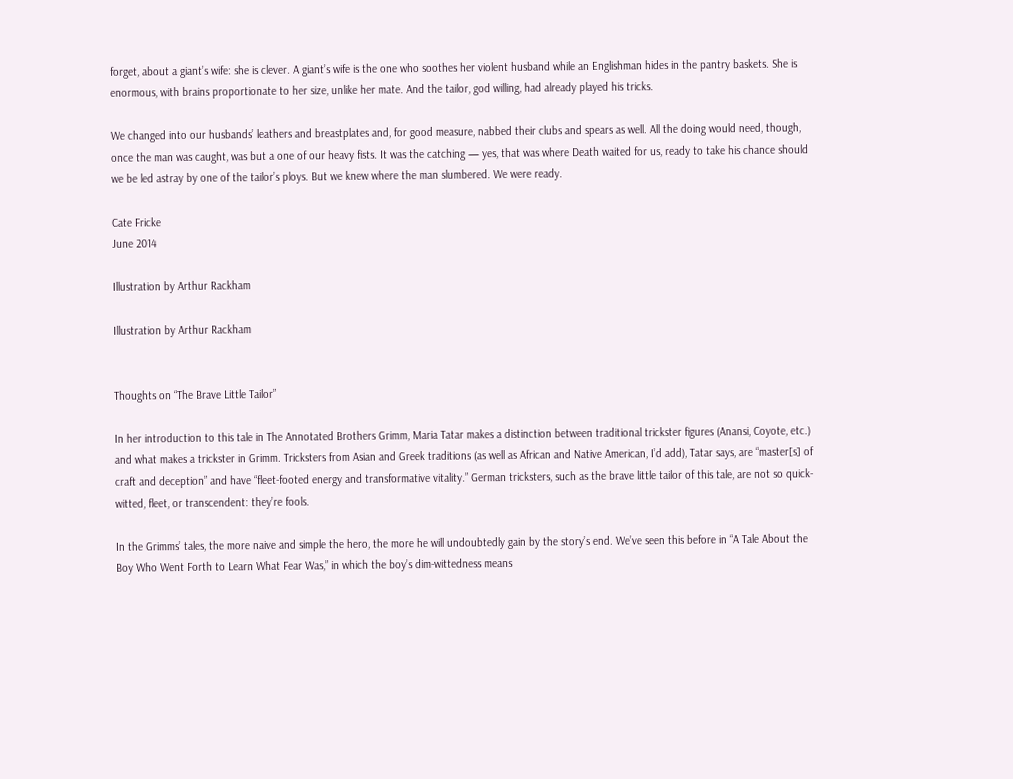forget, about a giant’s wife: she is clever. A giant’s wife is the one who soothes her violent husband while an Englishman hides in the pantry baskets. She is enormous, with brains proportionate to her size, unlike her mate. And the tailor, god willing, had already played his tricks.

We changed into our husbands’ leathers and breastplates and, for good measure, nabbed their clubs and spears as well. All the doing would need, though, once the man was caught, was but a one of our heavy fists. It was the catching — yes, that was where Death waited for us, ready to take his chance should we be led astray by one of the tailor’s ploys. But we knew where the man slumbered. We were ready.

Cate Fricke
June 2014

Illustration by Arthur Rackham

Illustration by Arthur Rackham


Thoughts on “The Brave Little Tailor”

In her introduction to this tale in The Annotated Brothers Grimm, Maria Tatar makes a distinction between traditional trickster figures (Anansi, Coyote, etc.) and what makes a trickster in Grimm. Tricksters from Asian and Greek traditions (as well as African and Native American, I’d add), Tatar says, are “master[s] of craft and deception” and have “fleet-footed energy and transformative vitality.” German tricksters, such as the brave little tailor of this tale, are not so quick-witted, fleet, or transcendent: they’re fools.

In the Grimms’ tales, the more naive and simple the hero, the more he will undoubtedly gain by the story’s end. We’ve seen this before in “A Tale About the Boy Who Went Forth to Learn What Fear Was,” in which the boy’s dim-wittedness means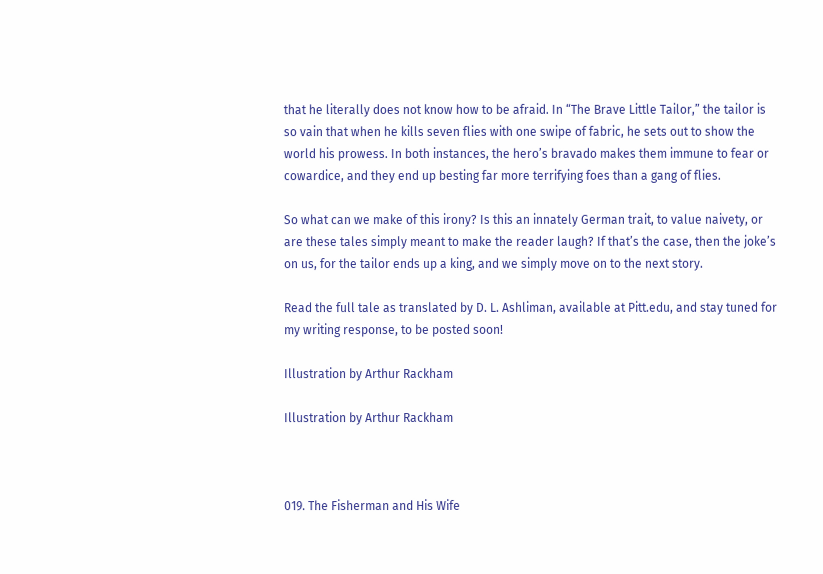that he literally does not know how to be afraid. In “The Brave Little Tailor,” the tailor is so vain that when he kills seven flies with one swipe of fabric, he sets out to show the world his prowess. In both instances, the hero’s bravado makes them immune to fear or cowardice, and they end up besting far more terrifying foes than a gang of flies.

So what can we make of this irony? Is this an innately German trait, to value naivety, or are these tales simply meant to make the reader laugh? If that’s the case, then the joke’s on us, for the tailor ends up a king, and we simply move on to the next story.

Read the full tale as translated by D. L. Ashliman, available at Pitt.edu, and stay tuned for my writing response, to be posted soon!

Illustration by Arthur Rackham

Illustration by Arthur Rackham



019. The Fisherman and His Wife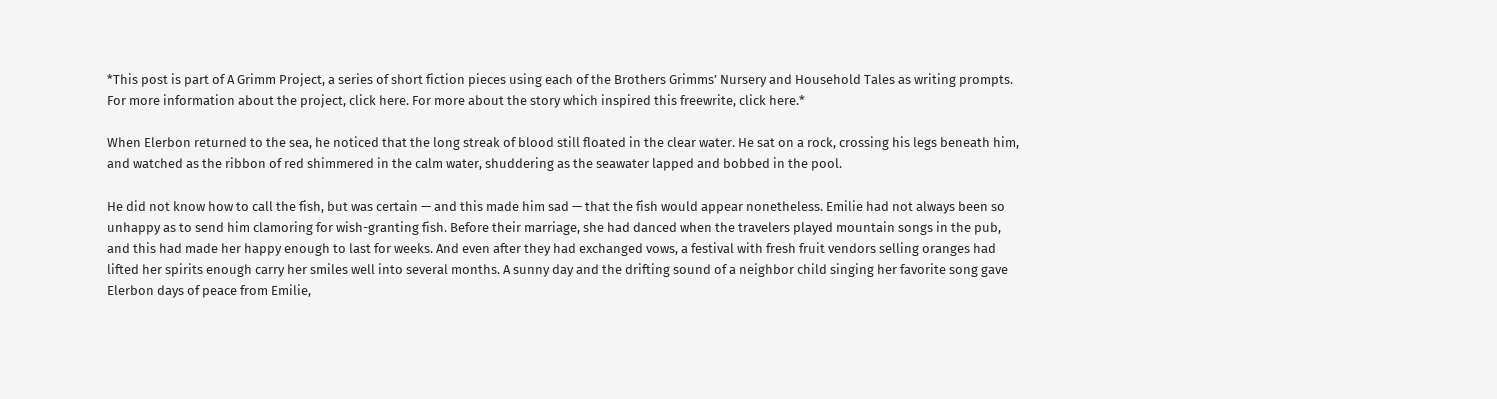*This post is part of A Grimm Project, a series of short fiction pieces using each of the Brothers Grimms’ Nursery and Household Tales as writing prompts. For more information about the project, click here. For more about the story which inspired this freewrite, click here.*

When Elerbon returned to the sea, he noticed that the long streak of blood still floated in the clear water. He sat on a rock, crossing his legs beneath him, and watched as the ribbon of red shimmered in the calm water, shuddering as the seawater lapped and bobbed in the pool.

He did not know how to call the fish, but was certain — and this made him sad — that the fish would appear nonetheless. Emilie had not always been so unhappy as to send him clamoring for wish-granting fish. Before their marriage, she had danced when the travelers played mountain songs in the pub, and this had made her happy enough to last for weeks. And even after they had exchanged vows, a festival with fresh fruit vendors selling oranges had lifted her spirits enough carry her smiles well into several months. A sunny day and the drifting sound of a neighbor child singing her favorite song gave Elerbon days of peace from Emilie,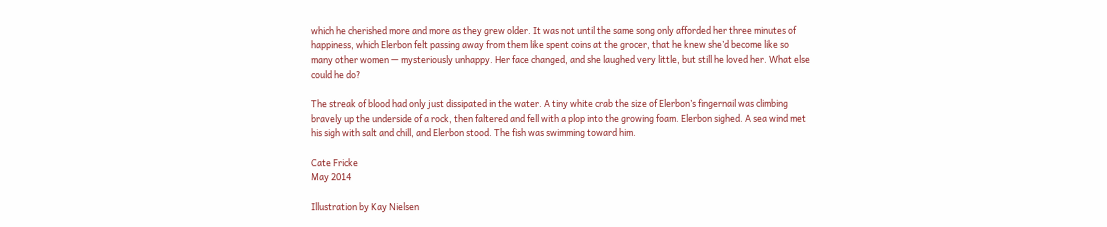which he cherished more and more as they grew older. It was not until the same song only afforded her three minutes of happiness, which Elerbon felt passing away from them like spent coins at the grocer, that he knew she’d become like so many other women — mysteriously unhappy. Her face changed, and she laughed very little, but still he loved her. What else could he do?

The streak of blood had only just dissipated in the water. A tiny white crab the size of Elerbon’s fingernail was climbing bravely up the underside of a rock, then faltered and fell with a plop into the growing foam. Elerbon sighed. A sea wind met his sigh with salt and chill, and Elerbon stood. The fish was swimming toward him.

Cate Fricke
May 2014

Illustration by Kay Nielsen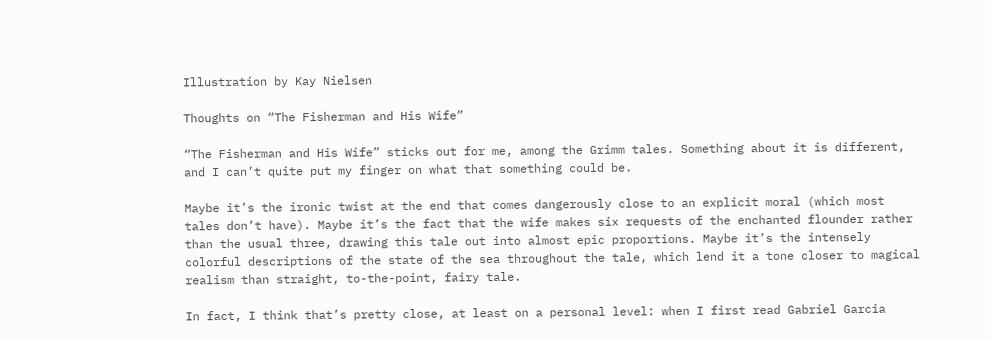Illustration by Kay Nielsen

Thoughts on “The Fisherman and His Wife”

“The Fisherman and His Wife” sticks out for me, among the Grimm tales. Something about it is different, and I can’t quite put my finger on what that something could be.

Maybe it’s the ironic twist at the end that comes dangerously close to an explicit moral (which most tales don’t have). Maybe it’s the fact that the wife makes six requests of the enchanted flounder rather than the usual three, drawing this tale out into almost epic proportions. Maybe it’s the intensely colorful descriptions of the state of the sea throughout the tale, which lend it a tone closer to magical realism than straight, to-the-point, fairy tale.

In fact, I think that’s pretty close, at least on a personal level: when I first read Gabriel Garcia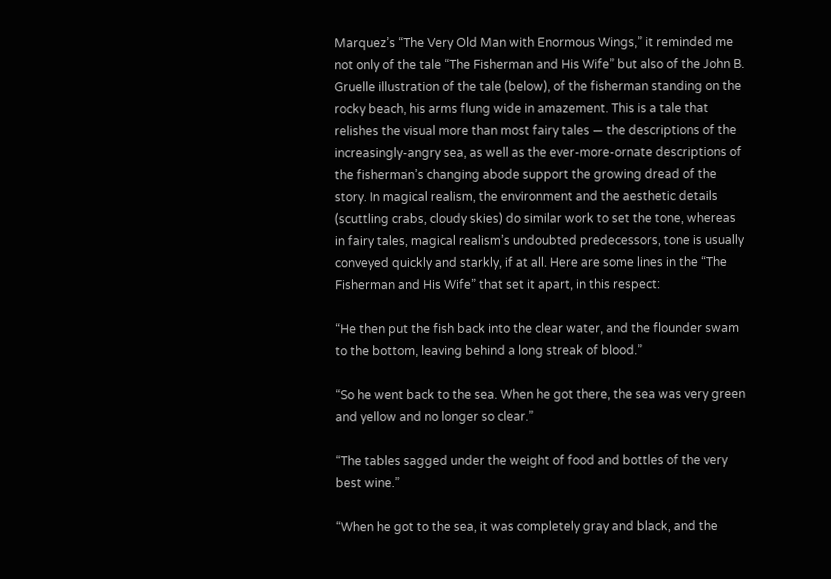Marquez’s “The Very Old Man with Enormous Wings,” it reminded me not only of the tale “The Fisherman and His Wife” but also of the John B. Gruelle illustration of the tale (below), of the fisherman standing on the rocky beach, his arms flung wide in amazement. This is a tale that relishes the visual more than most fairy tales — the descriptions of the increasingly-angry sea, as well as the ever-more-ornate descriptions of the fisherman’s changing abode support the growing dread of the story. In magical realism, the environment and the aesthetic details (scuttling crabs, cloudy skies) do similar work to set the tone, whereas in fairy tales, magical realism’s undoubted predecessors, tone is usually conveyed quickly and starkly, if at all. Here are some lines in the “The Fisherman and His Wife” that set it apart, in this respect:

“He then put the fish back into the clear water, and the flounder swam to the bottom, leaving behind a long streak of blood.”

“So he went back to the sea. When he got there, the sea was very green and yellow and no longer so clear.”

“The tables sagged under the weight of food and bottles of the very best wine.”

“When he got to the sea, it was completely gray and black, and the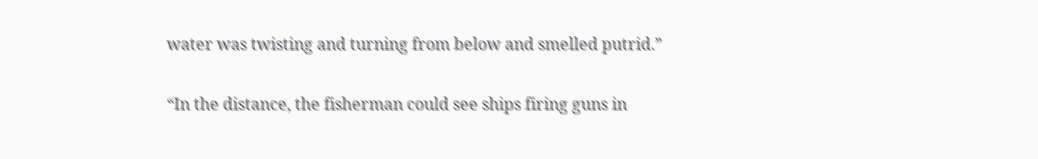water was twisting and turning from below and smelled putrid.”

“In the distance, the fisherman could see ships firing guns in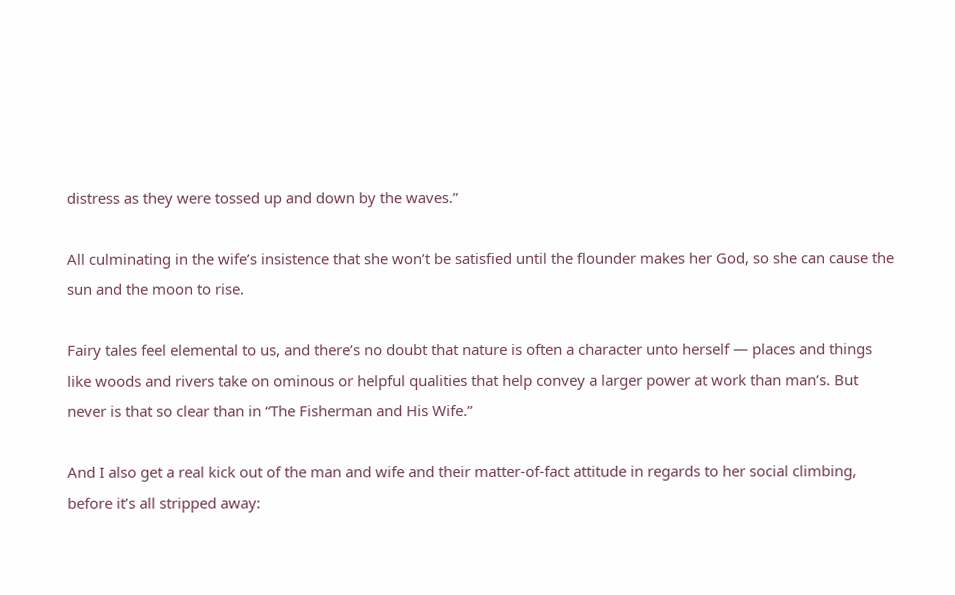distress as they were tossed up and down by the waves.”

All culminating in the wife’s insistence that she won’t be satisfied until the flounder makes her God, so she can cause the sun and the moon to rise.

Fairy tales feel elemental to us, and there’s no doubt that nature is often a character unto herself — places and things like woods and rivers take on ominous or helpful qualities that help convey a larger power at work than man’s. But never is that so clear than in “The Fisherman and His Wife.”

And I also get a real kick out of the man and wife and their matter-of-fact attitude in regards to her social climbing, before it’s all stripped away: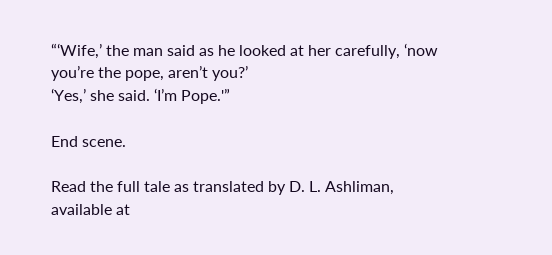“‘Wife,’ the man said as he looked at her carefully, ‘now you’re the pope, aren’t you?’
‘Yes,’ she said. ‘I’m Pope.'”

End scene.

Read the full tale as translated by D. L. Ashliman, available at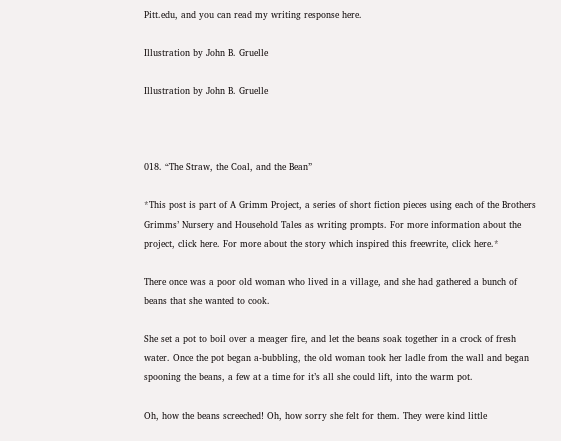Pitt.edu, and you can read my writing response here.

Illustration by John B. Gruelle

Illustration by John B. Gruelle



018. “The Straw, the Coal, and the Bean”

*This post is part of A Grimm Project, a series of short fiction pieces using each of the Brothers Grimms’ Nursery and Household Tales as writing prompts. For more information about the project, click here. For more about the story which inspired this freewrite, click here.*

There once was a poor old woman who lived in a village, and she had gathered a bunch of beans that she wanted to cook.

She set a pot to boil over a meager fire, and let the beans soak together in a crock of fresh water. Once the pot began a-bubbling, the old woman took her ladle from the wall and began spooning the beans, a few at a time for it’s all she could lift, into the warm pot.

Oh, how the beans screeched! Oh, how sorry she felt for them. They were kind little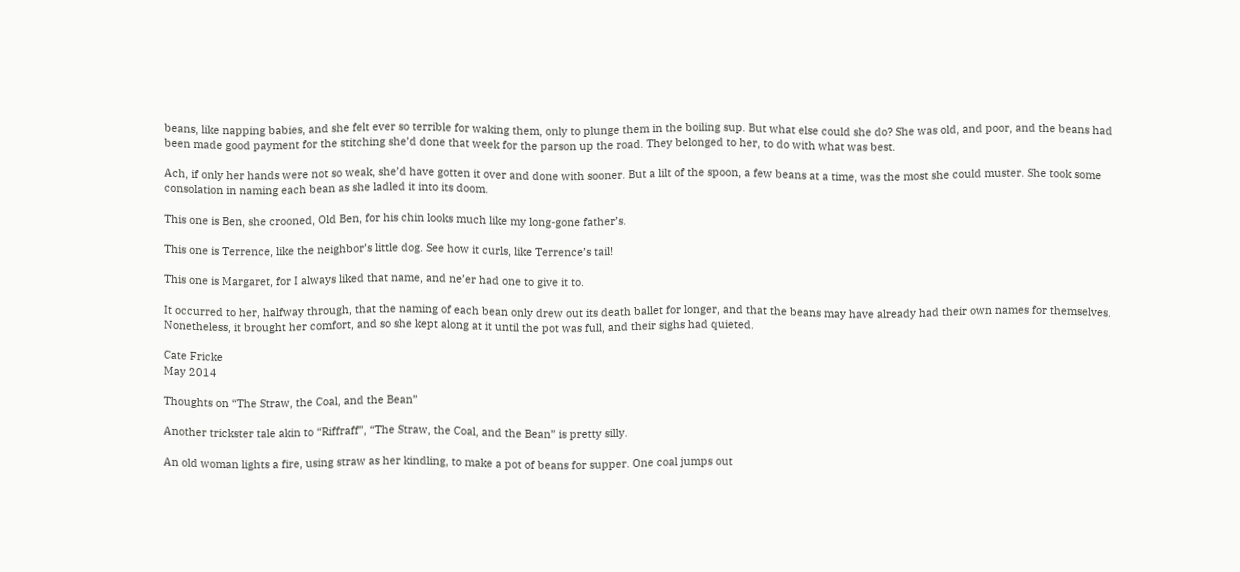beans, like napping babies, and she felt ever so terrible for waking them, only to plunge them in the boiling sup. But what else could she do? She was old, and poor, and the beans had been made good payment for the stitching she’d done that week for the parson up the road. They belonged to her, to do with what was best.

Ach, if only her hands were not so weak, she’d have gotten it over and done with sooner. But a lilt of the spoon, a few beans at a time, was the most she could muster. She took some consolation in naming each bean as she ladled it into its doom.

This one is Ben, she crooned, Old Ben, for his chin looks much like my long-gone father’s.

This one is Terrence, like the neighbor’s little dog. See how it curls, like Terrence’s tail!

This one is Margaret, for I always liked that name, and ne’er had one to give it to.

It occurred to her, halfway through, that the naming of each bean only drew out its death ballet for longer, and that the beans may have already had their own names for themselves. Nonetheless, it brought her comfort, and so she kept along at it until the pot was full, and their sighs had quieted.

Cate Fricke
May 2014

Thoughts on “The Straw, the Coal, and the Bean”

Another trickster tale akin to “Riffraff”, “The Straw, the Coal, and the Bean” is pretty silly.

An old woman lights a fire, using straw as her kindling, to make a pot of beans for supper. One coal jumps out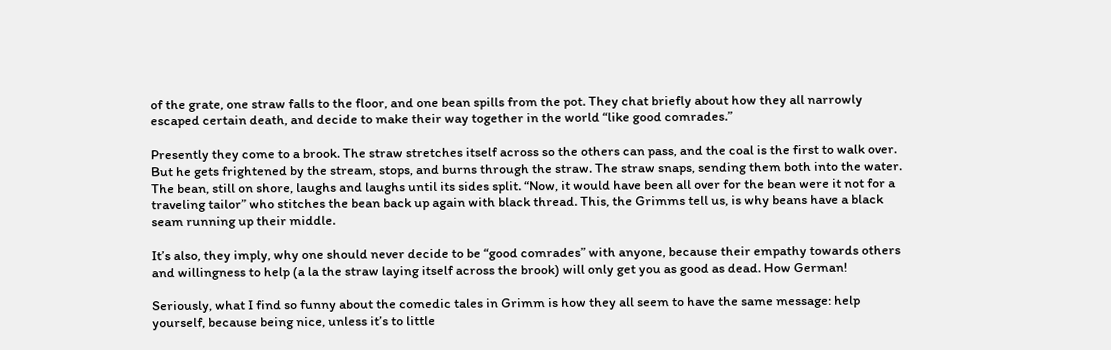of the grate, one straw falls to the floor, and one bean spills from the pot. They chat briefly about how they all narrowly escaped certain death, and decide to make their way together in the world “like good comrades.”

Presently they come to a brook. The straw stretches itself across so the others can pass, and the coal is the first to walk over. But he gets frightened by the stream, stops, and burns through the straw. The straw snaps, sending them both into the water. The bean, still on shore, laughs and laughs until its sides split. “Now, it would have been all over for the bean were it not for a traveling tailor” who stitches the bean back up again with black thread. This, the Grimms tell us, is why beans have a black seam running up their middle.

It’s also, they imply, why one should never decide to be “good comrades” with anyone, because their empathy towards others and willingness to help (a la the straw laying itself across the brook) will only get you as good as dead. How German!

Seriously, what I find so funny about the comedic tales in Grimm is how they all seem to have the same message: help yourself, because being nice, unless it’s to little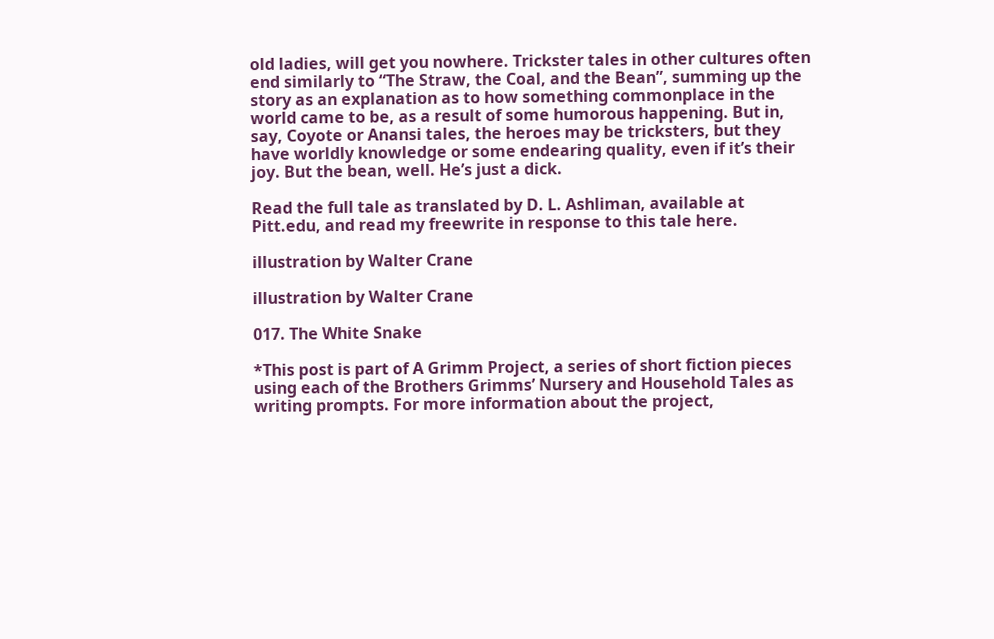old ladies, will get you nowhere. Trickster tales in other cultures often end similarly to “The Straw, the Coal, and the Bean”, summing up the story as an explanation as to how something commonplace in the world came to be, as a result of some humorous happening. But in, say, Coyote or Anansi tales, the heroes may be tricksters, but they have worldly knowledge or some endearing quality, even if it’s their joy. But the bean, well. He’s just a dick.

Read the full tale as translated by D. L. Ashliman, available at Pitt.edu, and read my freewrite in response to this tale here.

illustration by Walter Crane

illustration by Walter Crane

017. The White Snake

*This post is part of A Grimm Project, a series of short fiction pieces using each of the Brothers Grimms’ Nursery and Household Tales as writing prompts. For more information about the project,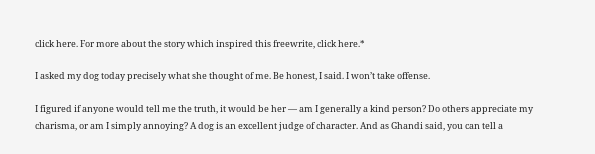click here. For more about the story which inspired this freewrite, click here.*

I asked my dog today precisely what she thought of me. Be honest, I said. I won’t take offense.

I figured if anyone would tell me the truth, it would be her — am I generally a kind person? Do others appreciate my charisma, or am I simply annoying? A dog is an excellent judge of character. And as Ghandi said, you can tell a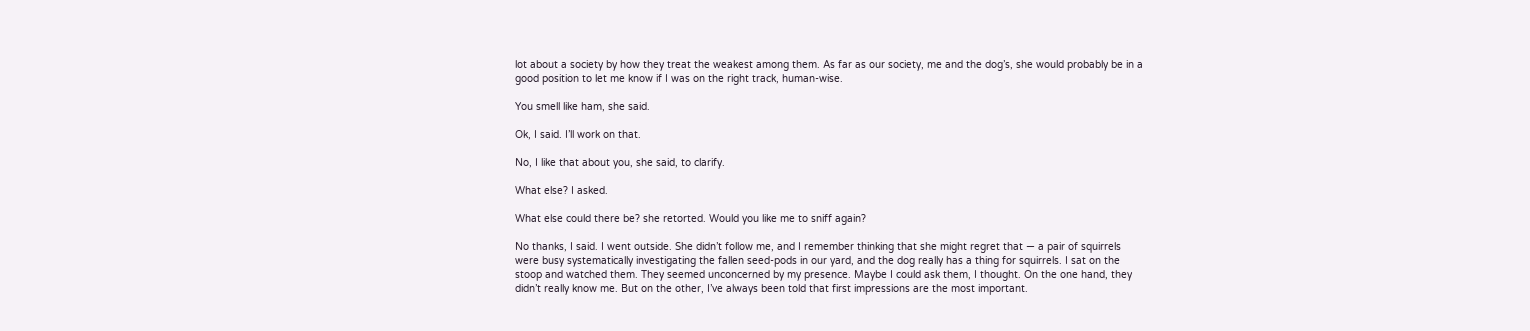lot about a society by how they treat the weakest among them. As far as our society, me and the dog’s, she would probably be in a good position to let me know if I was on the right track, human-wise.

You smell like ham, she said.

Ok, I said. I’ll work on that.

No, I like that about you, she said, to clarify.

What else? I asked.

What else could there be? she retorted. Would you like me to sniff again?

No thanks, I said. I went outside. She didn’t follow me, and I remember thinking that she might regret that — a pair of squirrels were busy systematically investigating the fallen seed-pods in our yard, and the dog really has a thing for squirrels. I sat on the stoop and watched them. They seemed unconcerned by my presence. Maybe I could ask them, I thought. On the one hand, they didn’t really know me. But on the other, I’ve always been told that first impressions are the most important.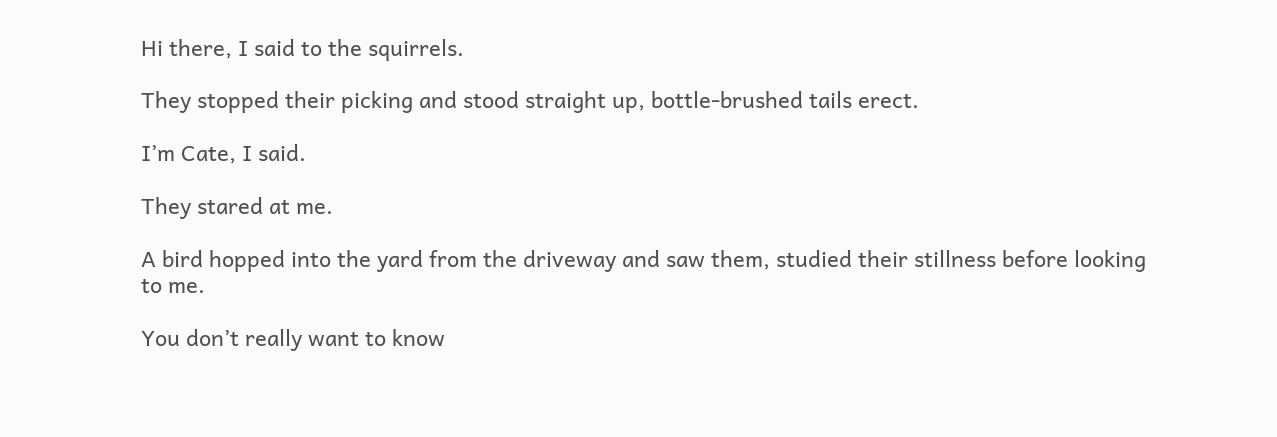Hi there, I said to the squirrels.

They stopped their picking and stood straight up, bottle-brushed tails erect.

I’m Cate, I said.

They stared at me.

A bird hopped into the yard from the driveway and saw them, studied their stillness before looking to me.

You don’t really want to know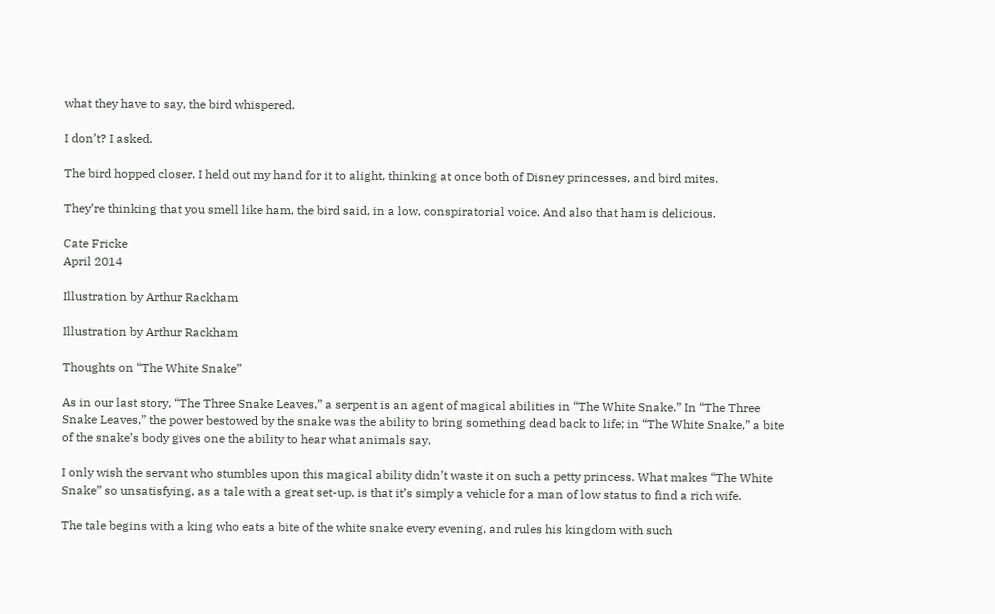what they have to say, the bird whispered.

I don’t? I asked.

The bird hopped closer. I held out my hand for it to alight, thinking at once both of Disney princesses, and bird mites.

They’re thinking that you smell like ham, the bird said, in a low, conspiratorial voice. And also that ham is delicious.

Cate Fricke
April 2014

Illustration by Arthur Rackham

Illustration by Arthur Rackham

Thoughts on “The White Snake”

As in our last story, “The Three Snake Leaves,” a serpent is an agent of magical abilities in “The White Snake.” In “The Three Snake Leaves,” the power bestowed by the snake was the ability to bring something dead back to life; in “The White Snake,” a bite of the snake’s body gives one the ability to hear what animals say.

I only wish the servant who stumbles upon this magical ability didn’t waste it on such a petty princess. What makes “The White Snake” so unsatisfying, as a tale with a great set-up, is that it’s simply a vehicle for a man of low status to find a rich wife.

The tale begins with a king who eats a bite of the white snake every evening, and rules his kingdom with such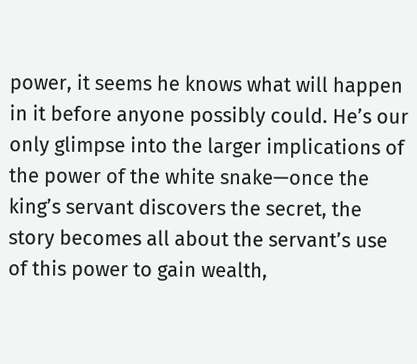power, it seems he knows what will happen in it before anyone possibly could. He’s our only glimpse into the larger implications of the power of the white snake—once the king’s servant discovers the secret, the story becomes all about the servant’s use of this power to gain wealth,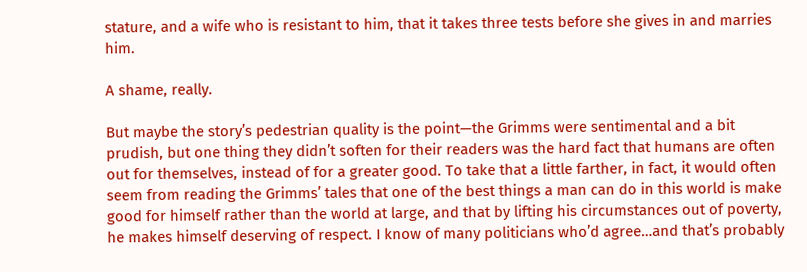stature, and a wife who is resistant to him, that it takes three tests before she gives in and marries him.

A shame, really.

But maybe the story’s pedestrian quality is the point—the Grimms were sentimental and a bit prudish, but one thing they didn’t soften for their readers was the hard fact that humans are often out for themselves, instead of for a greater good. To take that a little farther, in fact, it would often seem from reading the Grimms’ tales that one of the best things a man can do in this world is make good for himself rather than the world at large, and that by lifting his circumstances out of poverty, he makes himself deserving of respect. I know of many politicians who’d agree…and that’s probably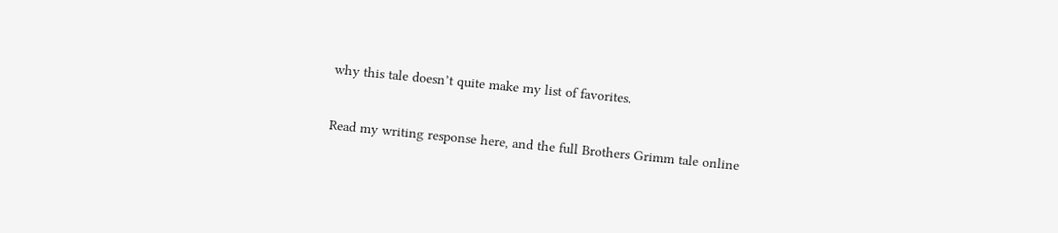why this tale doesn’t quite make my list of favorites.

Read my writing response here, and the full Brothers Grimm tale online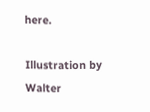here.

Illustration by Walter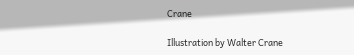Crane

Illustration by Walter Crane